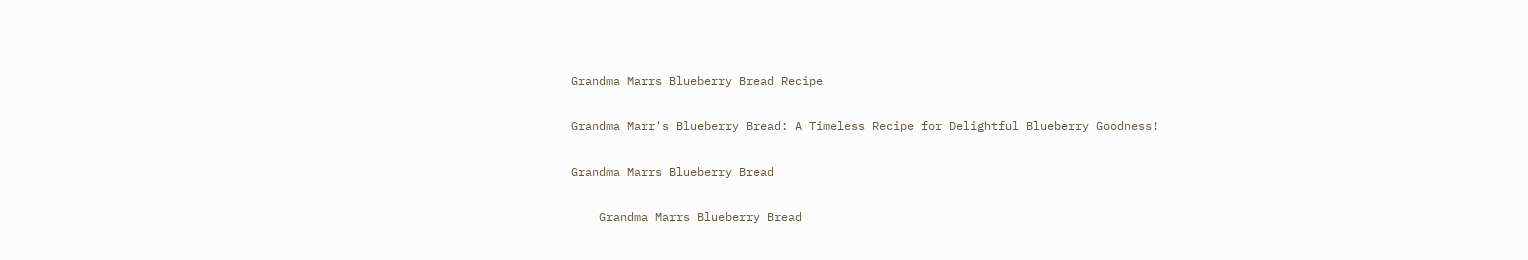Grandma Marrs Blueberry Bread Recipe

Grandma Marr's Blueberry Bread: A Timeless Recipe for Delightful Blueberry Goodness!

Grandma Marrs Blueberry Bread

    Grandma Marrs Blueberry Bread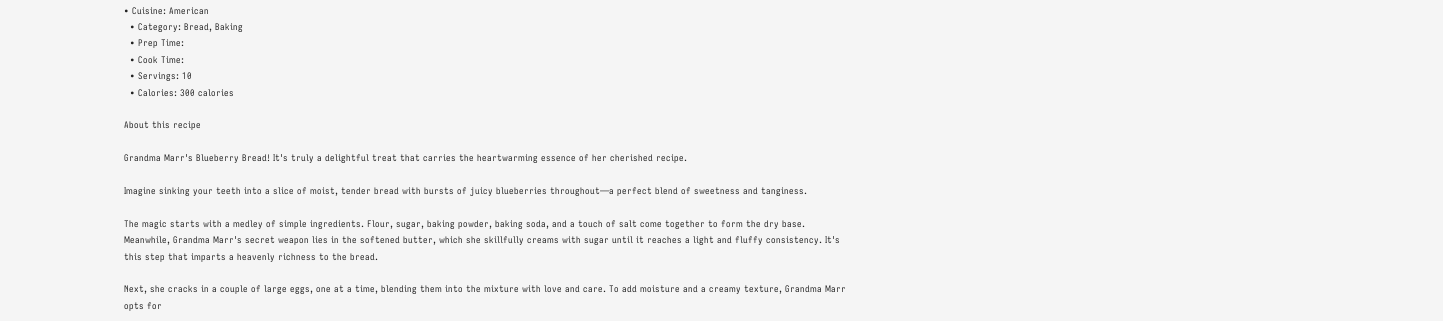• Cuisine: American
  • Category: Bread, Baking
  • Prep Time:
  • Cook Time:
  • Servings: 10
  • Calories: 300 calories

About this recipe

Grandma Marr's Blueberry Bread! It's truly a delightful treat that carries the heartwarming essence of her cherished recipe.

Imagine sinking your teeth into a slice of moist, tender bread with bursts of juicy blueberries throughout—a perfect blend of sweetness and tanginess.

The magic starts with a medley of simple ingredients. Flour, sugar, baking powder, baking soda, and a touch of salt come together to form the dry base. Meanwhile, Grandma Marr's secret weapon lies in the softened butter, which she skillfully creams with sugar until it reaches a light and fluffy consistency. It's this step that imparts a heavenly richness to the bread.

Next, she cracks in a couple of large eggs, one at a time, blending them into the mixture with love and care. To add moisture and a creamy texture, Grandma Marr opts for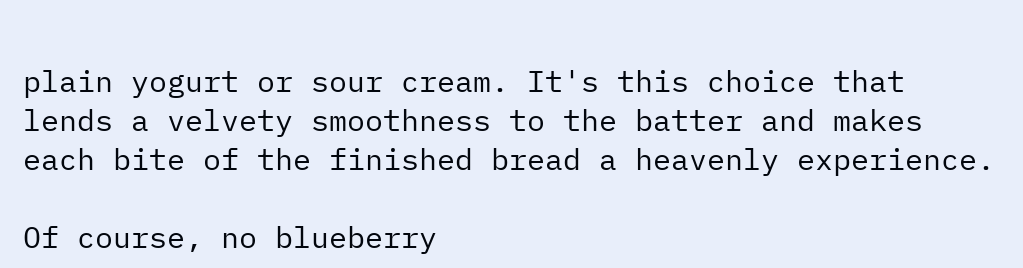plain yogurt or sour cream. It's this choice that lends a velvety smoothness to the batter and makes each bite of the finished bread a heavenly experience.

Of course, no blueberry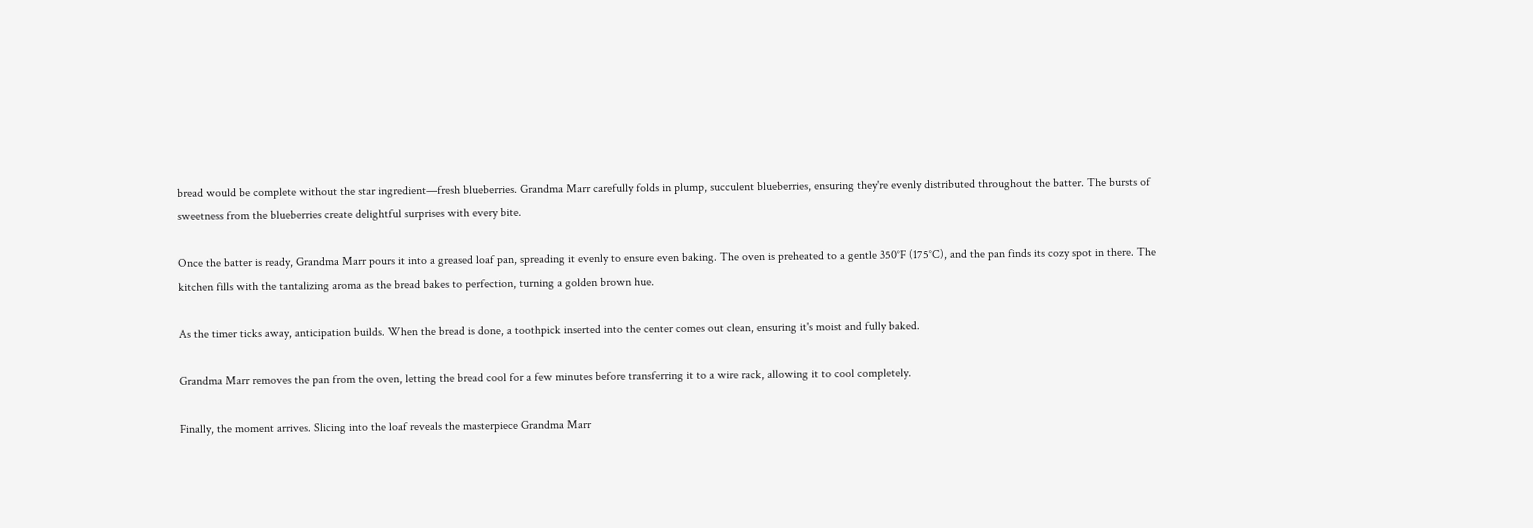bread would be complete without the star ingredient—fresh blueberries. Grandma Marr carefully folds in plump, succulent blueberries, ensuring they're evenly distributed throughout the batter. The bursts of sweetness from the blueberries create delightful surprises with every bite.

Once the batter is ready, Grandma Marr pours it into a greased loaf pan, spreading it evenly to ensure even baking. The oven is preheated to a gentle 350°F (175°C), and the pan finds its cozy spot in there. The kitchen fills with the tantalizing aroma as the bread bakes to perfection, turning a golden brown hue.

As the timer ticks away, anticipation builds. When the bread is done, a toothpick inserted into the center comes out clean, ensuring it's moist and fully baked.

Grandma Marr removes the pan from the oven, letting the bread cool for a few minutes before transferring it to a wire rack, allowing it to cool completely.

Finally, the moment arrives. Slicing into the loaf reveals the masterpiece Grandma Marr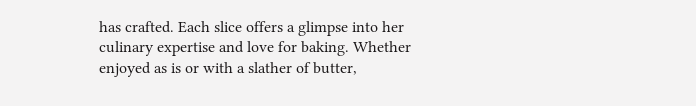has crafted. Each slice offers a glimpse into her culinary expertise and love for baking. Whether enjoyed as is or with a slather of butter,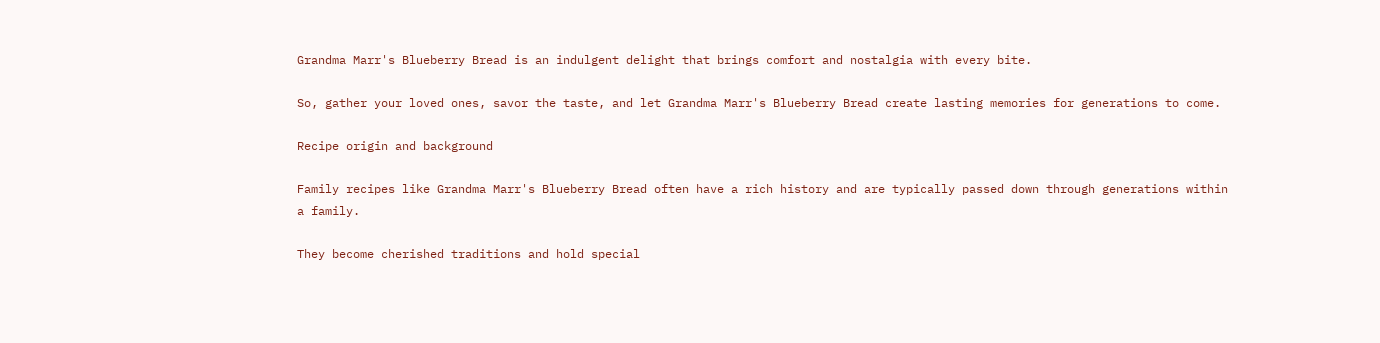Grandma Marr's Blueberry Bread is an indulgent delight that brings comfort and nostalgia with every bite.

So, gather your loved ones, savor the taste, and let Grandma Marr's Blueberry Bread create lasting memories for generations to come.

Recipe origin and background

Family recipes like Grandma Marr's Blueberry Bread often have a rich history and are typically passed down through generations within a family.

They become cherished traditions and hold special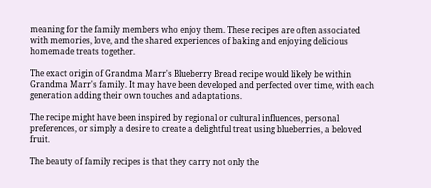meaning for the family members who enjoy them. These recipes are often associated with memories, love, and the shared experiences of baking and enjoying delicious homemade treats together.

The exact origin of Grandma Marr's Blueberry Bread recipe would likely be within Grandma Marr's family. It may have been developed and perfected over time, with each generation adding their own touches and adaptations.

The recipe might have been inspired by regional or cultural influences, personal preferences, or simply a desire to create a delightful treat using blueberries, a beloved fruit.

The beauty of family recipes is that they carry not only the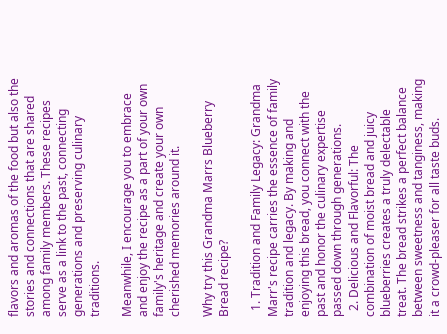flavors and aromas of the food but also the stories and connections that are shared among family members. These recipes serve as a link to the past, connecting generations and preserving culinary traditions.

Meanwhile, I encourage you to embrace and enjoy the recipe as a part of your own family's heritage and create your own cherished memories around it.

Why try this Grandma Marrs Blueberry Bread recipe?

  1. Tradition and Family Legacy: Grandma Marr's recipe carries the essence of family tradition and legacy. By making and enjoying this bread, you connect with the past and honor the culinary expertise passed down through generations.
  2. Delicious and Flavorful: The combination of moist bread and juicy blueberries creates a truly delectable treat. The bread strikes a perfect balance between sweetness and tanginess, making it a crowd-pleaser for all taste buds.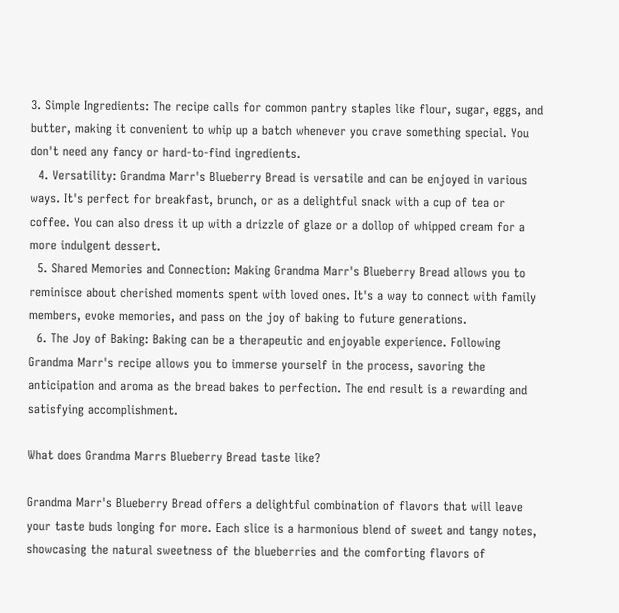3. Simple Ingredients: The recipe calls for common pantry staples like flour, sugar, eggs, and butter, making it convenient to whip up a batch whenever you crave something special. You don't need any fancy or hard-to-find ingredients.
  4. Versatility: Grandma Marr's Blueberry Bread is versatile and can be enjoyed in various ways. It's perfect for breakfast, brunch, or as a delightful snack with a cup of tea or coffee. You can also dress it up with a drizzle of glaze or a dollop of whipped cream for a more indulgent dessert.
  5. Shared Memories and Connection: Making Grandma Marr's Blueberry Bread allows you to reminisce about cherished moments spent with loved ones. It's a way to connect with family members, evoke memories, and pass on the joy of baking to future generations.
  6. The Joy of Baking: Baking can be a therapeutic and enjoyable experience. Following Grandma Marr's recipe allows you to immerse yourself in the process, savoring the anticipation and aroma as the bread bakes to perfection. The end result is a rewarding and satisfying accomplishment.

What does Grandma Marrs Blueberry Bread taste like?

Grandma Marr's Blueberry Bread offers a delightful combination of flavors that will leave your taste buds longing for more. Each slice is a harmonious blend of sweet and tangy notes, showcasing the natural sweetness of the blueberries and the comforting flavors of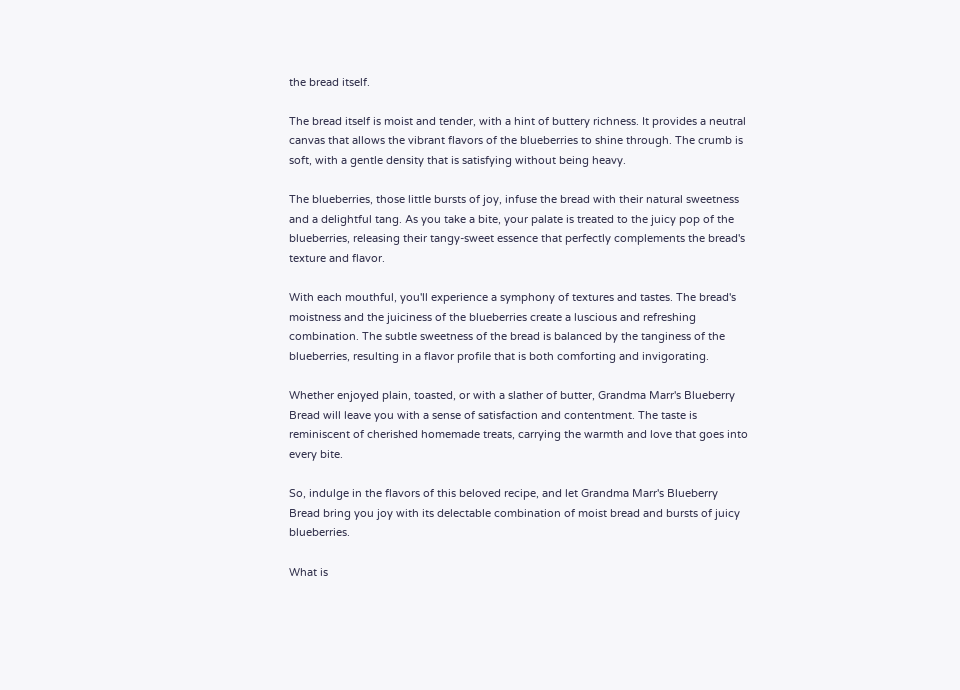the bread itself.

The bread itself is moist and tender, with a hint of buttery richness. It provides a neutral canvas that allows the vibrant flavors of the blueberries to shine through. The crumb is soft, with a gentle density that is satisfying without being heavy.

The blueberries, those little bursts of joy, infuse the bread with their natural sweetness and a delightful tang. As you take a bite, your palate is treated to the juicy pop of the blueberries, releasing their tangy-sweet essence that perfectly complements the bread's texture and flavor.

With each mouthful, you'll experience a symphony of textures and tastes. The bread's moistness and the juiciness of the blueberries create a luscious and refreshing combination. The subtle sweetness of the bread is balanced by the tanginess of the blueberries, resulting in a flavor profile that is both comforting and invigorating.

Whether enjoyed plain, toasted, or with a slather of butter, Grandma Marr's Blueberry Bread will leave you with a sense of satisfaction and contentment. The taste is reminiscent of cherished homemade treats, carrying the warmth and love that goes into every bite.

So, indulge in the flavors of this beloved recipe, and let Grandma Marr's Blueberry Bread bring you joy with its delectable combination of moist bread and bursts of juicy blueberries.

What is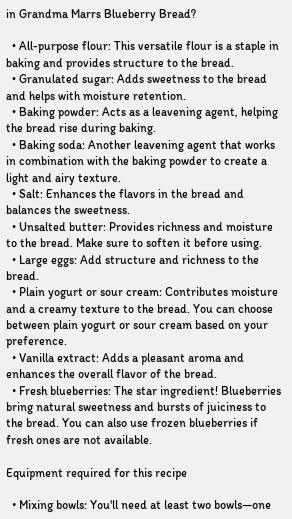in Grandma Marrs Blueberry Bread?

  • All-purpose flour: This versatile flour is a staple in baking and provides structure to the bread.
  • Granulated sugar: Adds sweetness to the bread and helps with moisture retention.
  • Baking powder: Acts as a leavening agent, helping the bread rise during baking.
  • Baking soda: Another leavening agent that works in combination with the baking powder to create a light and airy texture.
  • Salt: Enhances the flavors in the bread and balances the sweetness.
  • Unsalted butter: Provides richness and moisture to the bread. Make sure to soften it before using.
  • Large eggs: Add structure and richness to the bread.
  • Plain yogurt or sour cream: Contributes moisture and a creamy texture to the bread. You can choose between plain yogurt or sour cream based on your preference.
  • Vanilla extract: Adds a pleasant aroma and enhances the overall flavor of the bread.
  • Fresh blueberries: The star ingredient! Blueberries bring natural sweetness and bursts of juiciness to the bread. You can also use frozen blueberries if fresh ones are not available.

Equipment required for this recipe

  • Mixing bowls: You'll need at least two bowls—one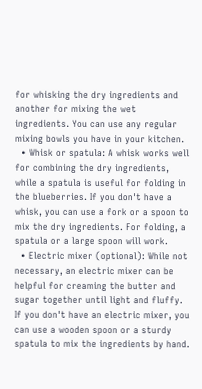for whisking the dry ingredients and another for mixing the wet ingredients. You can use any regular mixing bowls you have in your kitchen.
  • Whisk or spatula: A whisk works well for combining the dry ingredients, while a spatula is useful for folding in the blueberries. If you don't have a whisk, you can use a fork or a spoon to mix the dry ingredients. For folding, a spatula or a large spoon will work.
  • Electric mixer (optional): While not necessary, an electric mixer can be helpful for creaming the butter and sugar together until light and fluffy. If you don't have an electric mixer, you can use a wooden spoon or a sturdy spatula to mix the ingredients by hand.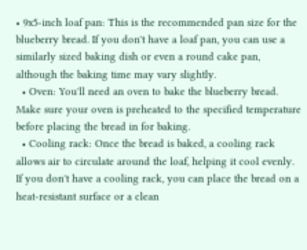• 9x5-inch loaf pan: This is the recommended pan size for the blueberry bread. If you don't have a loaf pan, you can use a similarly sized baking dish or even a round cake pan, although the baking time may vary slightly.
  • Oven: You'll need an oven to bake the blueberry bread. Make sure your oven is preheated to the specified temperature before placing the bread in for baking.
  • Cooling rack: Once the bread is baked, a cooling rack allows air to circulate around the loaf, helping it cool evenly. If you don't have a cooling rack, you can place the bread on a heat-resistant surface or a clean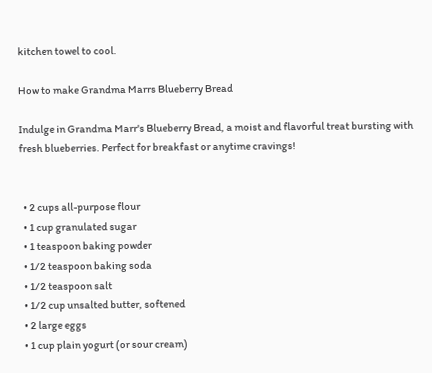kitchen towel to cool.

How to make Grandma Marrs Blueberry Bread

Indulge in Grandma Marr's Blueberry Bread, a moist and flavorful treat bursting with fresh blueberries. Perfect for breakfast or anytime cravings!


  • 2 cups all-purpose flour
  • 1 cup granulated sugar
  • 1 teaspoon baking powder
  • 1/2 teaspoon baking soda
  • 1/2 teaspoon salt
  • 1/2 cup unsalted butter, softened
  • 2 large eggs
  • 1 cup plain yogurt (or sour cream)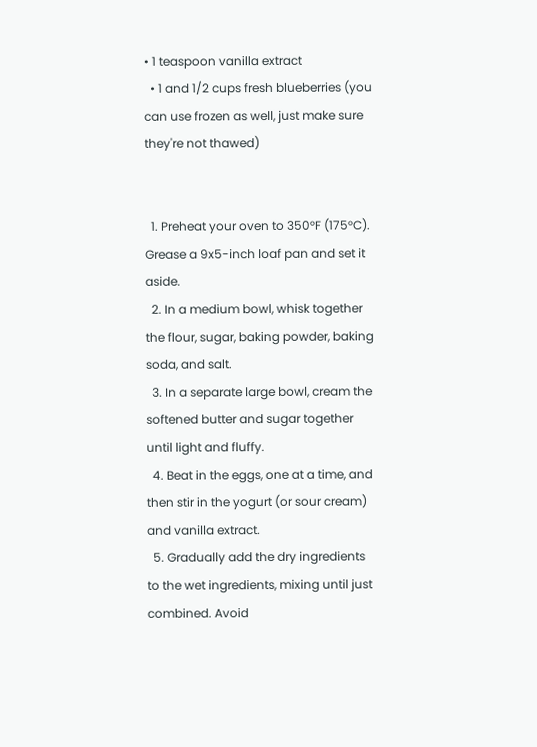• 1 teaspoon vanilla extract
  • 1 and 1/2 cups fresh blueberries (you can use frozen as well, just make sure they're not thawed)


  1. Preheat your oven to 350°F (175°C). Grease a 9x5-inch loaf pan and set it aside.
  2. In a medium bowl, whisk together the flour, sugar, baking powder, baking soda, and salt.
  3. In a separate large bowl, cream the softened butter and sugar together until light and fluffy.
  4. Beat in the eggs, one at a time, and then stir in the yogurt (or sour cream) and vanilla extract.
  5. Gradually add the dry ingredients to the wet ingredients, mixing until just combined. Avoid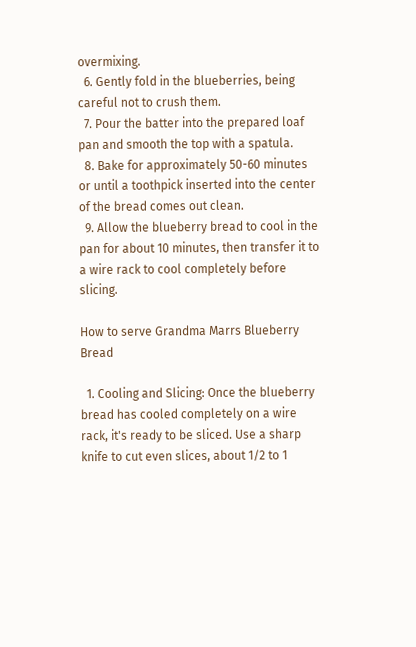overmixing.
  6. Gently fold in the blueberries, being careful not to crush them.
  7. Pour the batter into the prepared loaf pan and smooth the top with a spatula.
  8. Bake for approximately 50-60 minutes or until a toothpick inserted into the center of the bread comes out clean.
  9. Allow the blueberry bread to cool in the pan for about 10 minutes, then transfer it to a wire rack to cool completely before slicing.

How to serve Grandma Marrs Blueberry Bread

  1. Cooling and Slicing: Once the blueberry bread has cooled completely on a wire rack, it's ready to be sliced. Use a sharp knife to cut even slices, about 1/2 to 1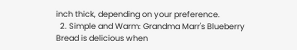inch thick, depending on your preference.
  2. Simple and Warm: Grandma Marr's Blueberry Bread is delicious when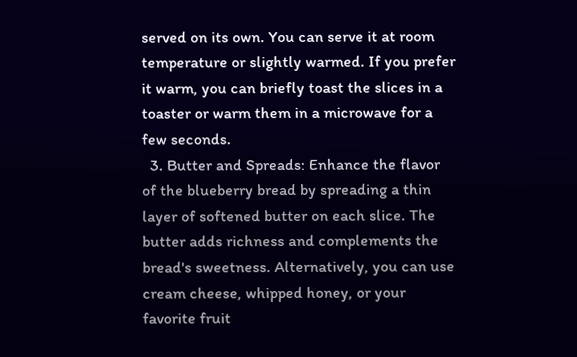served on its own. You can serve it at room temperature or slightly warmed. If you prefer it warm, you can briefly toast the slices in a toaster or warm them in a microwave for a few seconds.
  3. Butter and Spreads: Enhance the flavor of the blueberry bread by spreading a thin layer of softened butter on each slice. The butter adds richness and complements the bread's sweetness. Alternatively, you can use cream cheese, whipped honey, or your favorite fruit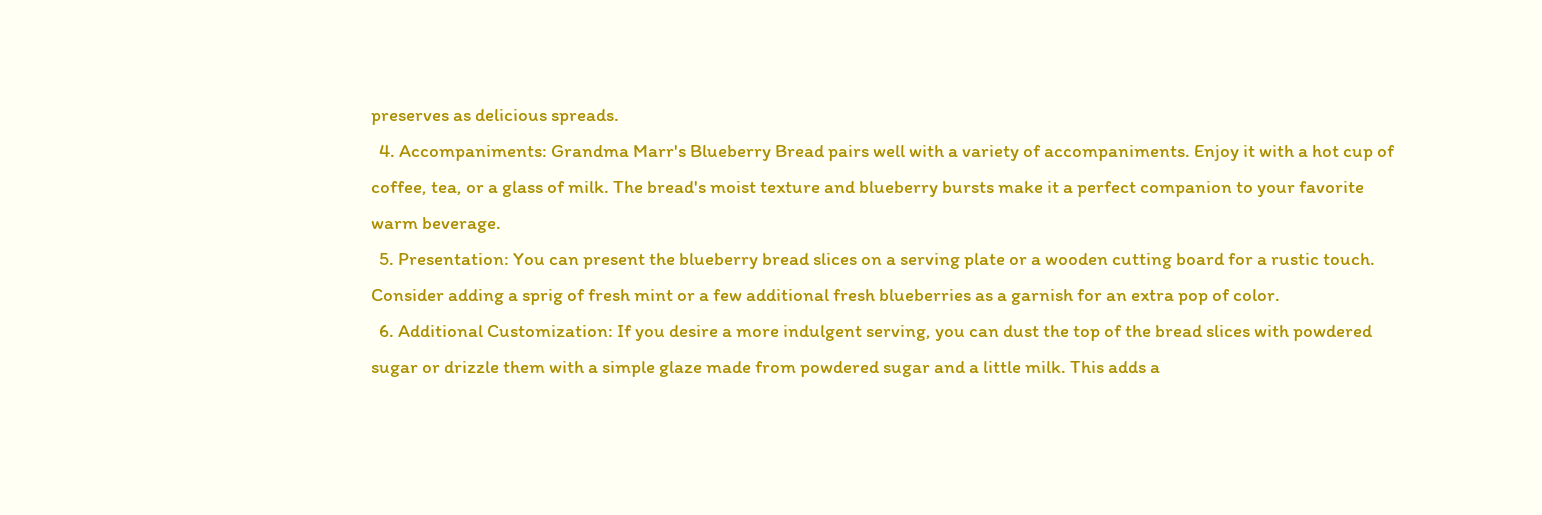preserves as delicious spreads.
  4. Accompaniments: Grandma Marr's Blueberry Bread pairs well with a variety of accompaniments. Enjoy it with a hot cup of coffee, tea, or a glass of milk. The bread's moist texture and blueberry bursts make it a perfect companion to your favorite warm beverage.
  5. Presentation: You can present the blueberry bread slices on a serving plate or a wooden cutting board for a rustic touch. Consider adding a sprig of fresh mint or a few additional fresh blueberries as a garnish for an extra pop of color.
  6. Additional Customization: If you desire a more indulgent serving, you can dust the top of the bread slices with powdered sugar or drizzle them with a simple glaze made from powdered sugar and a little milk. This adds a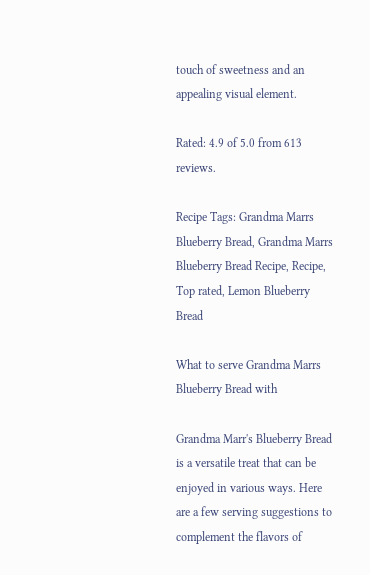touch of sweetness and an appealing visual element.

Rated: 4.9 of 5.0 from 613 reviews.

Recipe Tags: Grandma Marrs Blueberry Bread, Grandma Marrs Blueberry Bread Recipe, Recipe, Top rated, Lemon Blueberry Bread

What to serve Grandma Marrs Blueberry Bread with

Grandma Marr's Blueberry Bread is a versatile treat that can be enjoyed in various ways. Here are a few serving suggestions to complement the flavors of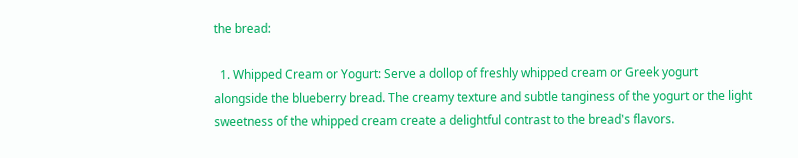the bread:

  1. Whipped Cream or Yogurt: Serve a dollop of freshly whipped cream or Greek yogurt alongside the blueberry bread. The creamy texture and subtle tanginess of the yogurt or the light sweetness of the whipped cream create a delightful contrast to the bread's flavors.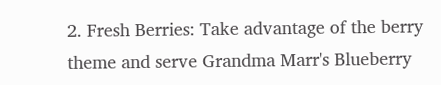2. Fresh Berries: Take advantage of the berry theme and serve Grandma Marr's Blueberry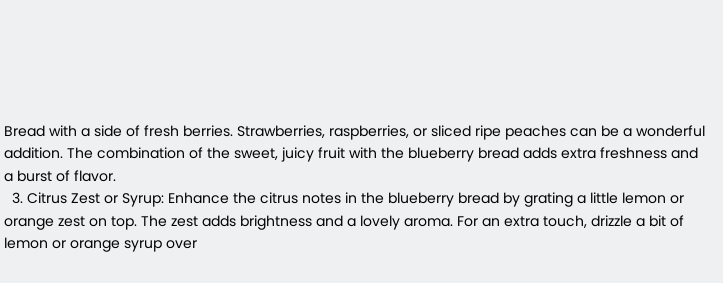Bread with a side of fresh berries. Strawberries, raspberries, or sliced ripe peaches can be a wonderful addition. The combination of the sweet, juicy fruit with the blueberry bread adds extra freshness and a burst of flavor.
  3. Citrus Zest or Syrup: Enhance the citrus notes in the blueberry bread by grating a little lemon or orange zest on top. The zest adds brightness and a lovely aroma. For an extra touch, drizzle a bit of lemon or orange syrup over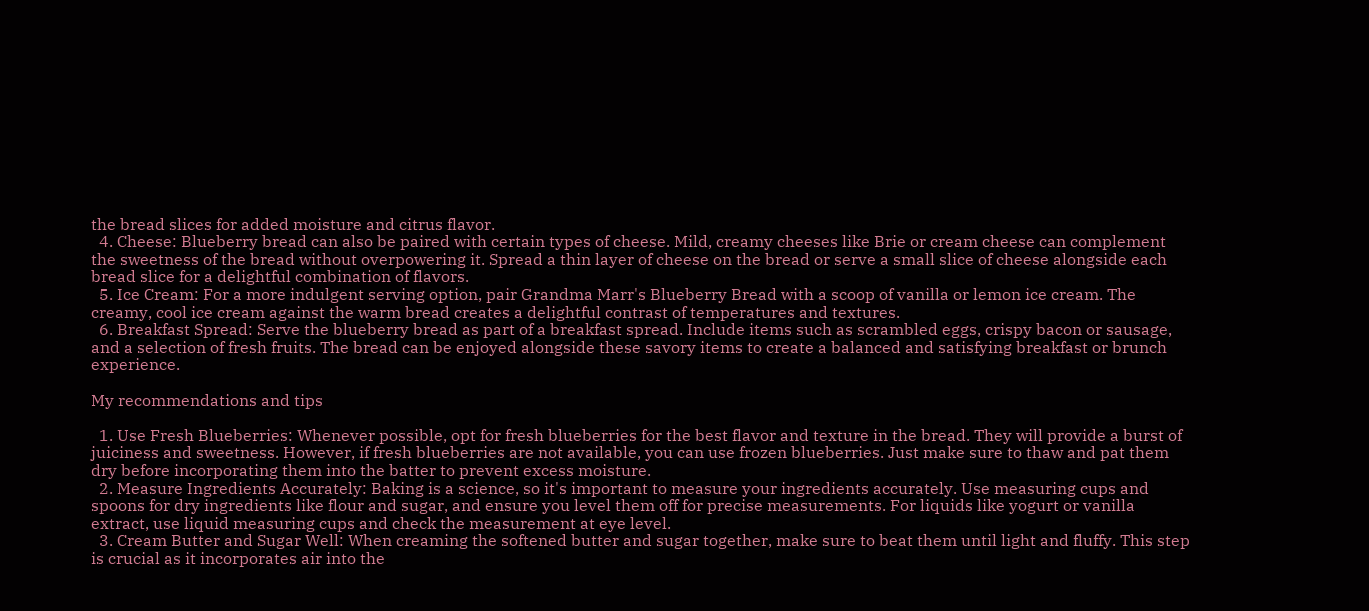the bread slices for added moisture and citrus flavor.
  4. Cheese: Blueberry bread can also be paired with certain types of cheese. Mild, creamy cheeses like Brie or cream cheese can complement the sweetness of the bread without overpowering it. Spread a thin layer of cheese on the bread or serve a small slice of cheese alongside each bread slice for a delightful combination of flavors.
  5. Ice Cream: For a more indulgent serving option, pair Grandma Marr's Blueberry Bread with a scoop of vanilla or lemon ice cream. The creamy, cool ice cream against the warm bread creates a delightful contrast of temperatures and textures.
  6. Breakfast Spread: Serve the blueberry bread as part of a breakfast spread. Include items such as scrambled eggs, crispy bacon or sausage, and a selection of fresh fruits. The bread can be enjoyed alongside these savory items to create a balanced and satisfying breakfast or brunch experience.

My recommendations and tips

  1. Use Fresh Blueberries: Whenever possible, opt for fresh blueberries for the best flavor and texture in the bread. They will provide a burst of juiciness and sweetness. However, if fresh blueberries are not available, you can use frozen blueberries. Just make sure to thaw and pat them dry before incorporating them into the batter to prevent excess moisture.
  2. Measure Ingredients Accurately: Baking is a science, so it's important to measure your ingredients accurately. Use measuring cups and spoons for dry ingredients like flour and sugar, and ensure you level them off for precise measurements. For liquids like yogurt or vanilla extract, use liquid measuring cups and check the measurement at eye level.
  3. Cream Butter and Sugar Well: When creaming the softened butter and sugar together, make sure to beat them until light and fluffy. This step is crucial as it incorporates air into the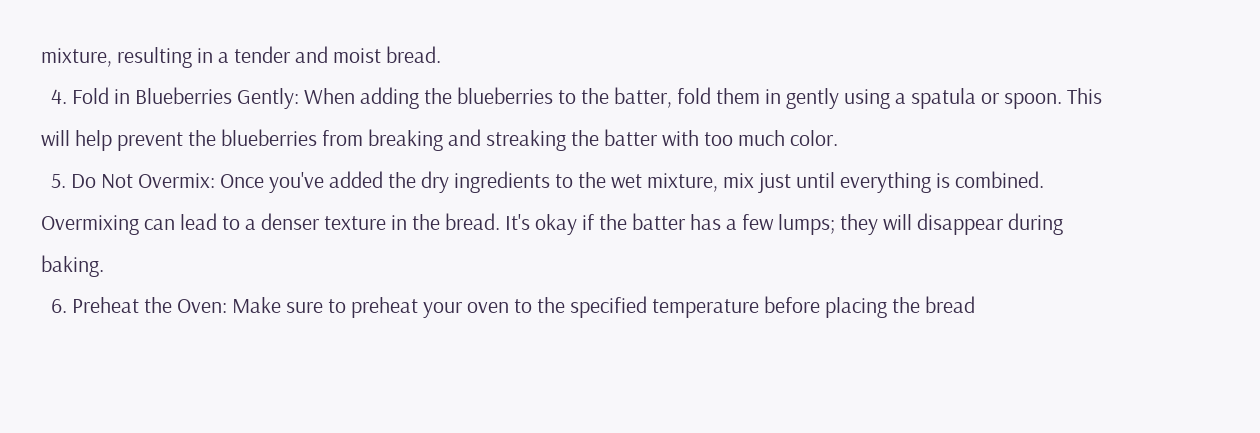mixture, resulting in a tender and moist bread.
  4. Fold in Blueberries Gently: When adding the blueberries to the batter, fold them in gently using a spatula or spoon. This will help prevent the blueberries from breaking and streaking the batter with too much color.
  5. Do Not Overmix: Once you've added the dry ingredients to the wet mixture, mix just until everything is combined. Overmixing can lead to a denser texture in the bread. It's okay if the batter has a few lumps; they will disappear during baking.
  6. Preheat the Oven: Make sure to preheat your oven to the specified temperature before placing the bread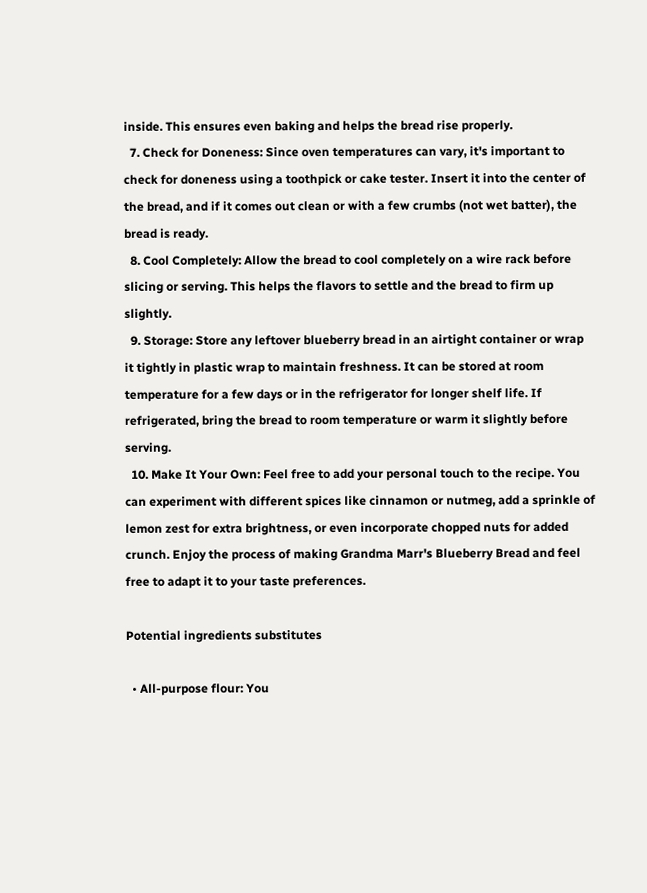inside. This ensures even baking and helps the bread rise properly.
  7. Check for Doneness: Since oven temperatures can vary, it's important to check for doneness using a toothpick or cake tester. Insert it into the center of the bread, and if it comes out clean or with a few crumbs (not wet batter), the bread is ready.
  8. Cool Completely: Allow the bread to cool completely on a wire rack before slicing or serving. This helps the flavors to settle and the bread to firm up slightly.
  9. Storage: Store any leftover blueberry bread in an airtight container or wrap it tightly in plastic wrap to maintain freshness. It can be stored at room temperature for a few days or in the refrigerator for longer shelf life. If refrigerated, bring the bread to room temperature or warm it slightly before serving.
  10. Make It Your Own: Feel free to add your personal touch to the recipe. You can experiment with different spices like cinnamon or nutmeg, add a sprinkle of lemon zest for extra brightness, or even incorporate chopped nuts for added crunch. Enjoy the process of making Grandma Marr's Blueberry Bread and feel free to adapt it to your taste preferences.

Potential ingredients substitutes

  • All-purpose flour: You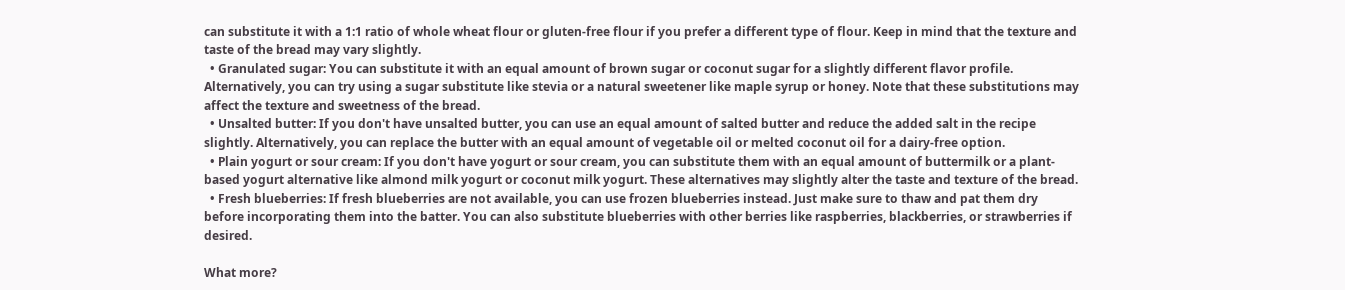can substitute it with a 1:1 ratio of whole wheat flour or gluten-free flour if you prefer a different type of flour. Keep in mind that the texture and taste of the bread may vary slightly.
  • Granulated sugar: You can substitute it with an equal amount of brown sugar or coconut sugar for a slightly different flavor profile. Alternatively, you can try using a sugar substitute like stevia or a natural sweetener like maple syrup or honey. Note that these substitutions may affect the texture and sweetness of the bread.
  • Unsalted butter: If you don't have unsalted butter, you can use an equal amount of salted butter and reduce the added salt in the recipe slightly. Alternatively, you can replace the butter with an equal amount of vegetable oil or melted coconut oil for a dairy-free option.
  • Plain yogurt or sour cream: If you don't have yogurt or sour cream, you can substitute them with an equal amount of buttermilk or a plant-based yogurt alternative like almond milk yogurt or coconut milk yogurt. These alternatives may slightly alter the taste and texture of the bread.
  • Fresh blueberries: If fresh blueberries are not available, you can use frozen blueberries instead. Just make sure to thaw and pat them dry before incorporating them into the batter. You can also substitute blueberries with other berries like raspberries, blackberries, or strawberries if desired.

What more?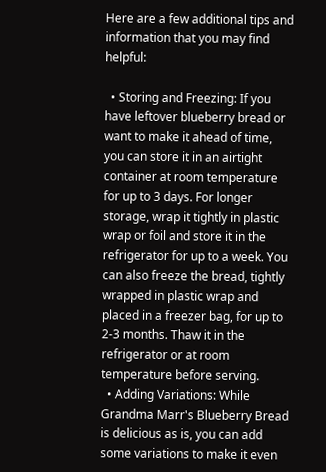Here are a few additional tips and information that you may find helpful:

  • Storing and Freezing: If you have leftover blueberry bread or want to make it ahead of time, you can store it in an airtight container at room temperature for up to 3 days. For longer storage, wrap it tightly in plastic wrap or foil and store it in the refrigerator for up to a week. You can also freeze the bread, tightly wrapped in plastic wrap and placed in a freezer bag, for up to 2-3 months. Thaw it in the refrigerator or at room temperature before serving.
  • Adding Variations: While Grandma Marr's Blueberry Bread is delicious as is, you can add some variations to make it even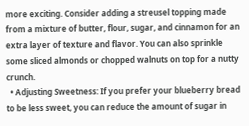more exciting. Consider adding a streusel topping made from a mixture of butter, flour, sugar, and cinnamon for an extra layer of texture and flavor. You can also sprinkle some sliced almonds or chopped walnuts on top for a nutty crunch.
  • Adjusting Sweetness: If you prefer your blueberry bread to be less sweet, you can reduce the amount of sugar in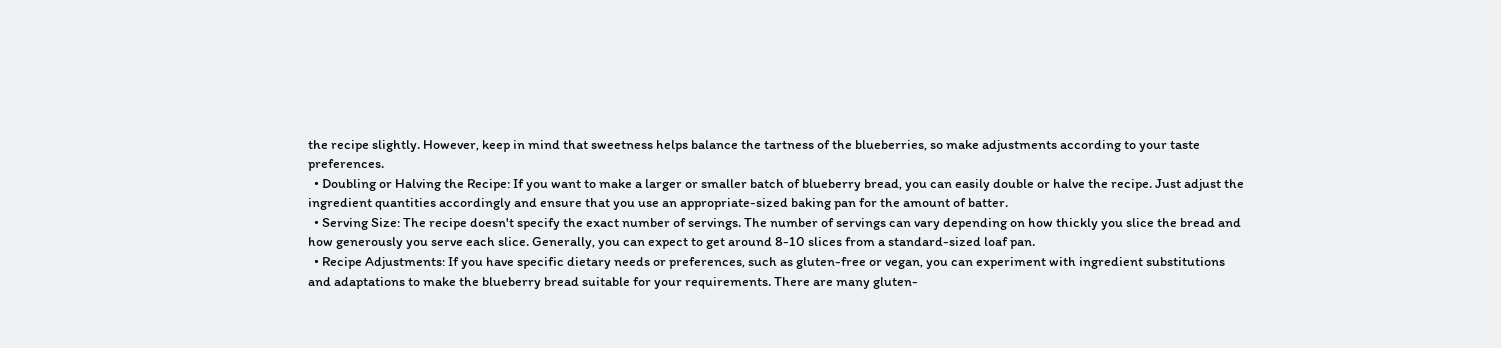the recipe slightly. However, keep in mind that sweetness helps balance the tartness of the blueberries, so make adjustments according to your taste preferences.
  • Doubling or Halving the Recipe: If you want to make a larger or smaller batch of blueberry bread, you can easily double or halve the recipe. Just adjust the ingredient quantities accordingly and ensure that you use an appropriate-sized baking pan for the amount of batter.
  • Serving Size: The recipe doesn't specify the exact number of servings. The number of servings can vary depending on how thickly you slice the bread and how generously you serve each slice. Generally, you can expect to get around 8-10 slices from a standard-sized loaf pan.
  • Recipe Adjustments: If you have specific dietary needs or preferences, such as gluten-free or vegan, you can experiment with ingredient substitutions and adaptations to make the blueberry bread suitable for your requirements. There are many gluten-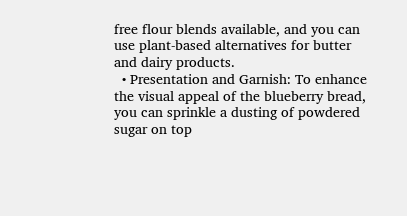free flour blends available, and you can use plant-based alternatives for butter and dairy products.
  • Presentation and Garnish: To enhance the visual appeal of the blueberry bread, you can sprinkle a dusting of powdered sugar on top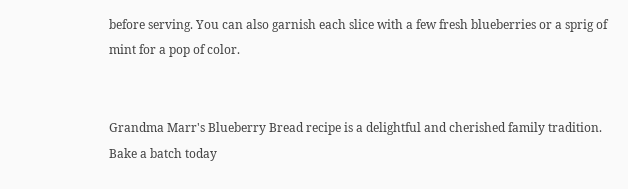before serving. You can also garnish each slice with a few fresh blueberries or a sprig of mint for a pop of color.


Grandma Marr's Blueberry Bread recipe is a delightful and cherished family tradition. Bake a batch today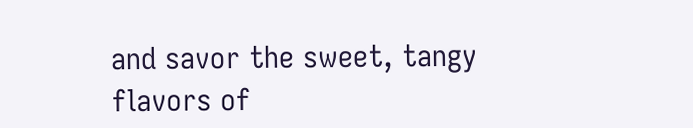and savor the sweet, tangy flavors of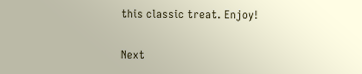this classic treat. Enjoy!

Next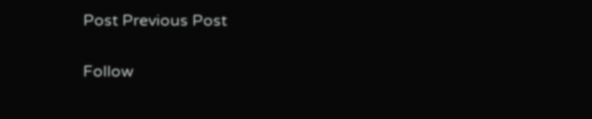Post Previous Post

Follow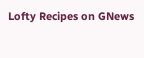Lofty Recipes on GNews